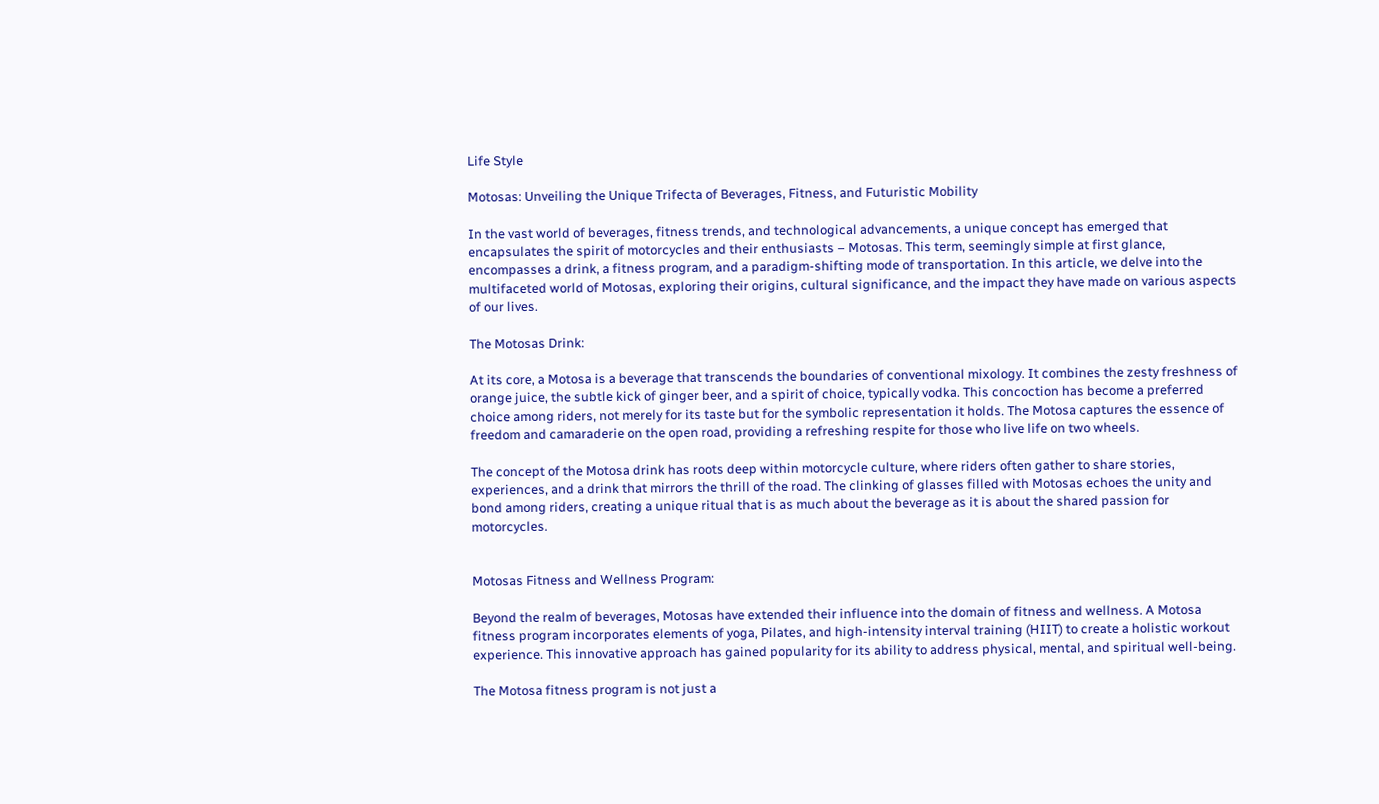Life Style

Motosas: Unveiling the Unique Trifecta of Beverages, Fitness, and Futuristic Mobility

In the vast world of beverages, fitness trends, and technological advancements, a unique concept has emerged that encapsulates the spirit of motorcycles and their enthusiasts – Motosas. This term, seemingly simple at first glance, encompasses a drink, a fitness program, and a paradigm-shifting mode of transportation. In this article, we delve into the multifaceted world of Motosas, exploring their origins, cultural significance, and the impact they have made on various aspects of our lives.

The Motosas Drink:

At its core, a Motosa is a beverage that transcends the boundaries of conventional mixology. It combines the zesty freshness of orange juice, the subtle kick of ginger beer, and a spirit of choice, typically vodka. This concoction has become a preferred choice among riders, not merely for its taste but for the symbolic representation it holds. The Motosa captures the essence of freedom and camaraderie on the open road, providing a refreshing respite for those who live life on two wheels.

The concept of the Motosa drink has roots deep within motorcycle culture, where riders often gather to share stories, experiences, and a drink that mirrors the thrill of the road. The clinking of glasses filled with Motosas echoes the unity and bond among riders, creating a unique ritual that is as much about the beverage as it is about the shared passion for motorcycles.


Motosas Fitness and Wellness Program:

Beyond the realm of beverages, Motosas have extended their influence into the domain of fitness and wellness. A Motosa fitness program incorporates elements of yoga, Pilates, and high-intensity interval training (HIIT) to create a holistic workout experience. This innovative approach has gained popularity for its ability to address physical, mental, and spiritual well-being.

The Motosa fitness program is not just a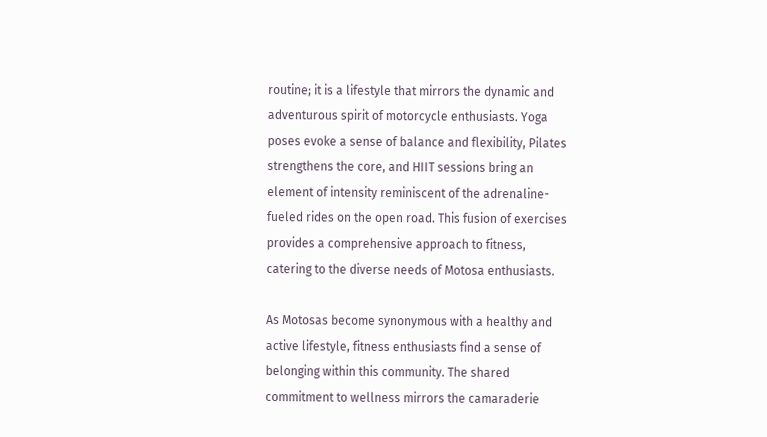routine; it is a lifestyle that mirrors the dynamic and adventurous spirit of motorcycle enthusiasts. Yoga poses evoke a sense of balance and flexibility, Pilates strengthens the core, and HIIT sessions bring an element of intensity reminiscent of the adrenaline-fueled rides on the open road. This fusion of exercises provides a comprehensive approach to fitness, catering to the diverse needs of Motosa enthusiasts.

As Motosas become synonymous with a healthy and active lifestyle, fitness enthusiasts find a sense of belonging within this community. The shared commitment to wellness mirrors the camaraderie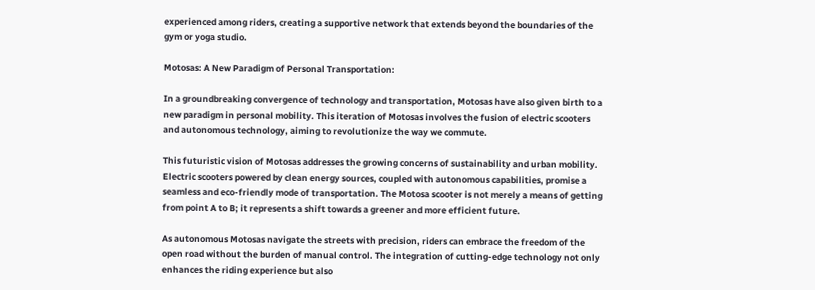experienced among riders, creating a supportive network that extends beyond the boundaries of the gym or yoga studio.

Motosas: A New Paradigm of Personal Transportation:

In a groundbreaking convergence of technology and transportation, Motosas have also given birth to a new paradigm in personal mobility. This iteration of Motosas involves the fusion of electric scooters and autonomous technology, aiming to revolutionize the way we commute.

This futuristic vision of Motosas addresses the growing concerns of sustainability and urban mobility. Electric scooters powered by clean energy sources, coupled with autonomous capabilities, promise a seamless and eco-friendly mode of transportation. The Motosa scooter is not merely a means of getting from point A to B; it represents a shift towards a greener and more efficient future.

As autonomous Motosas navigate the streets with precision, riders can embrace the freedom of the open road without the burden of manual control. The integration of cutting-edge technology not only enhances the riding experience but also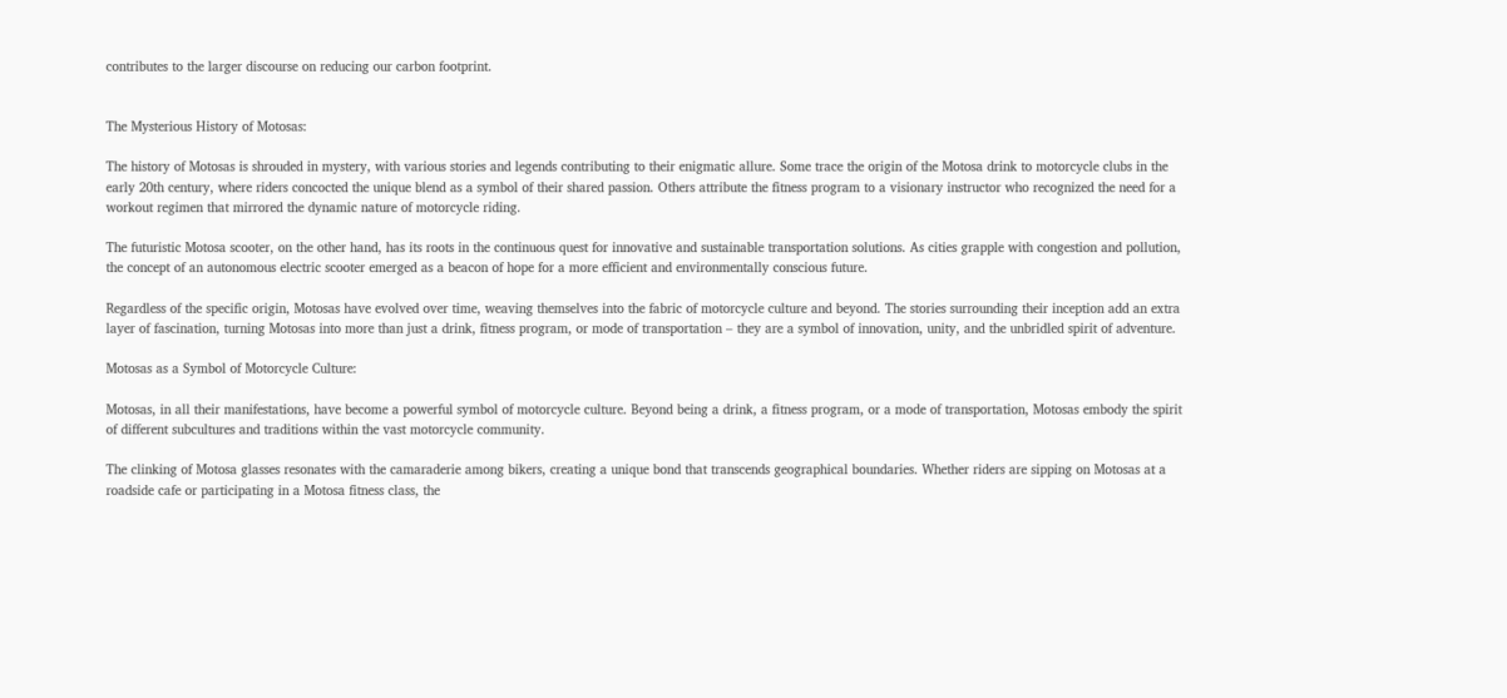contributes to the larger discourse on reducing our carbon footprint.


The Mysterious History of Motosas:

The history of Motosas is shrouded in mystery, with various stories and legends contributing to their enigmatic allure. Some trace the origin of the Motosa drink to motorcycle clubs in the early 20th century, where riders concocted the unique blend as a symbol of their shared passion. Others attribute the fitness program to a visionary instructor who recognized the need for a workout regimen that mirrored the dynamic nature of motorcycle riding.

The futuristic Motosa scooter, on the other hand, has its roots in the continuous quest for innovative and sustainable transportation solutions. As cities grapple with congestion and pollution, the concept of an autonomous electric scooter emerged as a beacon of hope for a more efficient and environmentally conscious future.

Regardless of the specific origin, Motosas have evolved over time, weaving themselves into the fabric of motorcycle culture and beyond. The stories surrounding their inception add an extra layer of fascination, turning Motosas into more than just a drink, fitness program, or mode of transportation – they are a symbol of innovation, unity, and the unbridled spirit of adventure.

Motosas as a Symbol of Motorcycle Culture:

Motosas, in all their manifestations, have become a powerful symbol of motorcycle culture. Beyond being a drink, a fitness program, or a mode of transportation, Motosas embody the spirit of different subcultures and traditions within the vast motorcycle community.

The clinking of Motosa glasses resonates with the camaraderie among bikers, creating a unique bond that transcends geographical boundaries. Whether riders are sipping on Motosas at a roadside cafe or participating in a Motosa fitness class, the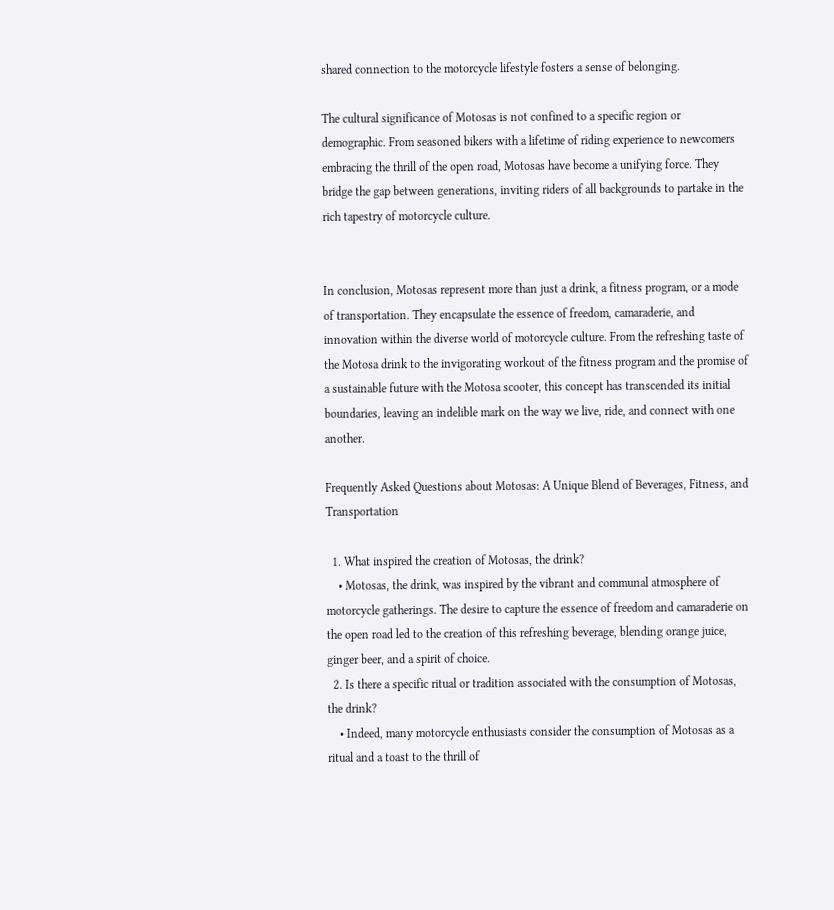shared connection to the motorcycle lifestyle fosters a sense of belonging.

The cultural significance of Motosas is not confined to a specific region or demographic. From seasoned bikers with a lifetime of riding experience to newcomers embracing the thrill of the open road, Motosas have become a unifying force. They bridge the gap between generations, inviting riders of all backgrounds to partake in the rich tapestry of motorcycle culture.


In conclusion, Motosas represent more than just a drink, a fitness program, or a mode of transportation. They encapsulate the essence of freedom, camaraderie, and innovation within the diverse world of motorcycle culture. From the refreshing taste of the Motosa drink to the invigorating workout of the fitness program and the promise of a sustainable future with the Motosa scooter, this concept has transcended its initial boundaries, leaving an indelible mark on the way we live, ride, and connect with one another.

Frequently Asked Questions about Motosas: A Unique Blend of Beverages, Fitness, and Transportation

  1. What inspired the creation of Motosas, the drink?
    • Motosas, the drink, was inspired by the vibrant and communal atmosphere of motorcycle gatherings. The desire to capture the essence of freedom and camaraderie on the open road led to the creation of this refreshing beverage, blending orange juice, ginger beer, and a spirit of choice.
  2. Is there a specific ritual or tradition associated with the consumption of Motosas, the drink?
    • Indeed, many motorcycle enthusiasts consider the consumption of Motosas as a ritual and a toast to the thrill of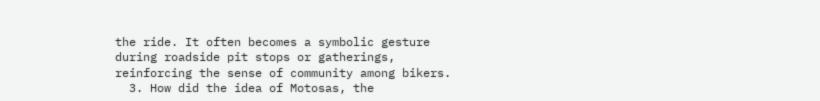the ride. It often becomes a symbolic gesture during roadside pit stops or gatherings, reinforcing the sense of community among bikers.
  3. How did the idea of Motosas, the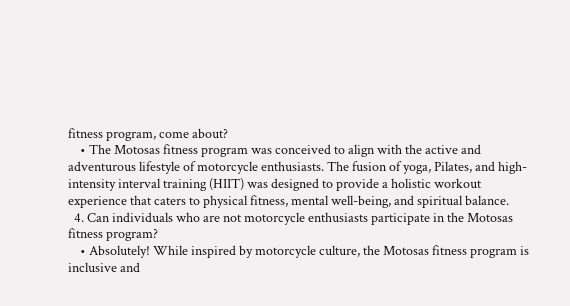fitness program, come about?
    • The Motosas fitness program was conceived to align with the active and adventurous lifestyle of motorcycle enthusiasts. The fusion of yoga, Pilates, and high-intensity interval training (HIIT) was designed to provide a holistic workout experience that caters to physical fitness, mental well-being, and spiritual balance.
  4. Can individuals who are not motorcycle enthusiasts participate in the Motosas fitness program?
    • Absolutely! While inspired by motorcycle culture, the Motosas fitness program is inclusive and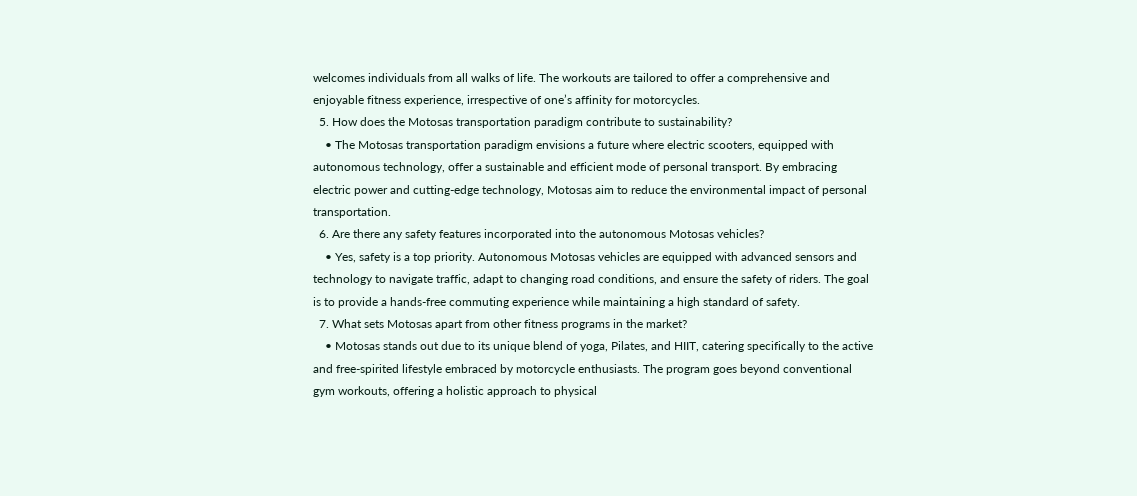welcomes individuals from all walks of life. The workouts are tailored to offer a comprehensive and enjoyable fitness experience, irrespective of one’s affinity for motorcycles.
  5. How does the Motosas transportation paradigm contribute to sustainability?
    • The Motosas transportation paradigm envisions a future where electric scooters, equipped with autonomous technology, offer a sustainable and efficient mode of personal transport. By embracing electric power and cutting-edge technology, Motosas aim to reduce the environmental impact of personal transportation.
  6. Are there any safety features incorporated into the autonomous Motosas vehicles?
    • Yes, safety is a top priority. Autonomous Motosas vehicles are equipped with advanced sensors and technology to navigate traffic, adapt to changing road conditions, and ensure the safety of riders. The goal is to provide a hands-free commuting experience while maintaining a high standard of safety.
  7. What sets Motosas apart from other fitness programs in the market?
    • Motosas stands out due to its unique blend of yoga, Pilates, and HIIT, catering specifically to the active and free-spirited lifestyle embraced by motorcycle enthusiasts. The program goes beyond conventional gym workouts, offering a holistic approach to physical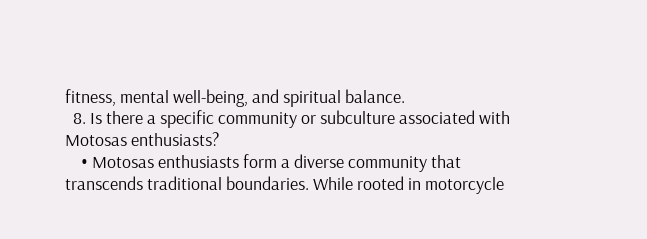fitness, mental well-being, and spiritual balance.
  8. Is there a specific community or subculture associated with Motosas enthusiasts?
    • Motosas enthusiasts form a diverse community that transcends traditional boundaries. While rooted in motorcycle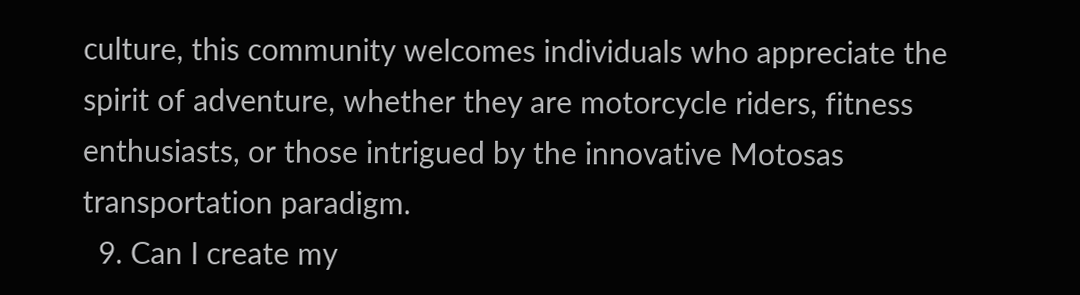culture, this community welcomes individuals who appreciate the spirit of adventure, whether they are motorcycle riders, fitness enthusiasts, or those intrigued by the innovative Motosas transportation paradigm.
  9. Can I create my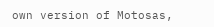own version of Motosas,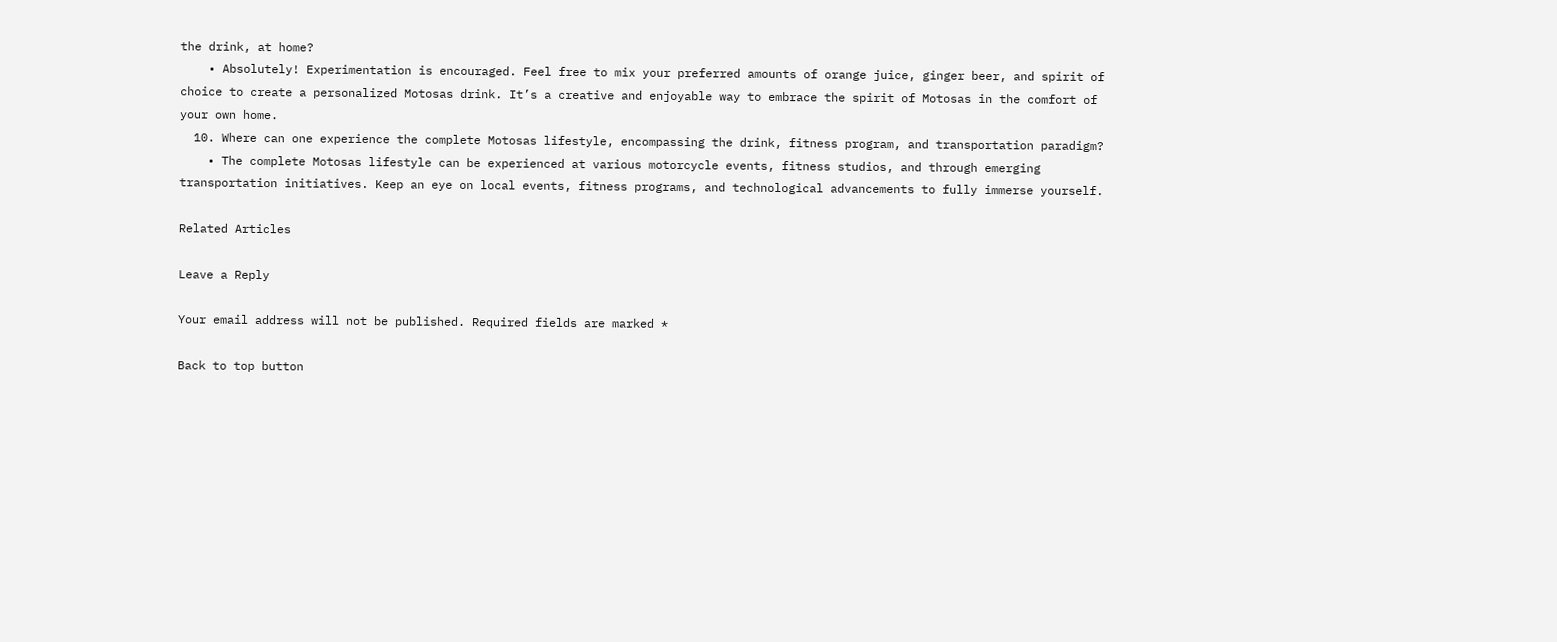the drink, at home?
    • Absolutely! Experimentation is encouraged. Feel free to mix your preferred amounts of orange juice, ginger beer, and spirit of choice to create a personalized Motosas drink. It’s a creative and enjoyable way to embrace the spirit of Motosas in the comfort of your own home.
  10. Where can one experience the complete Motosas lifestyle, encompassing the drink, fitness program, and transportation paradigm?
    • The complete Motosas lifestyle can be experienced at various motorcycle events, fitness studios, and through emerging transportation initiatives. Keep an eye on local events, fitness programs, and technological advancements to fully immerse yourself.

Related Articles

Leave a Reply

Your email address will not be published. Required fields are marked *

Back to top button